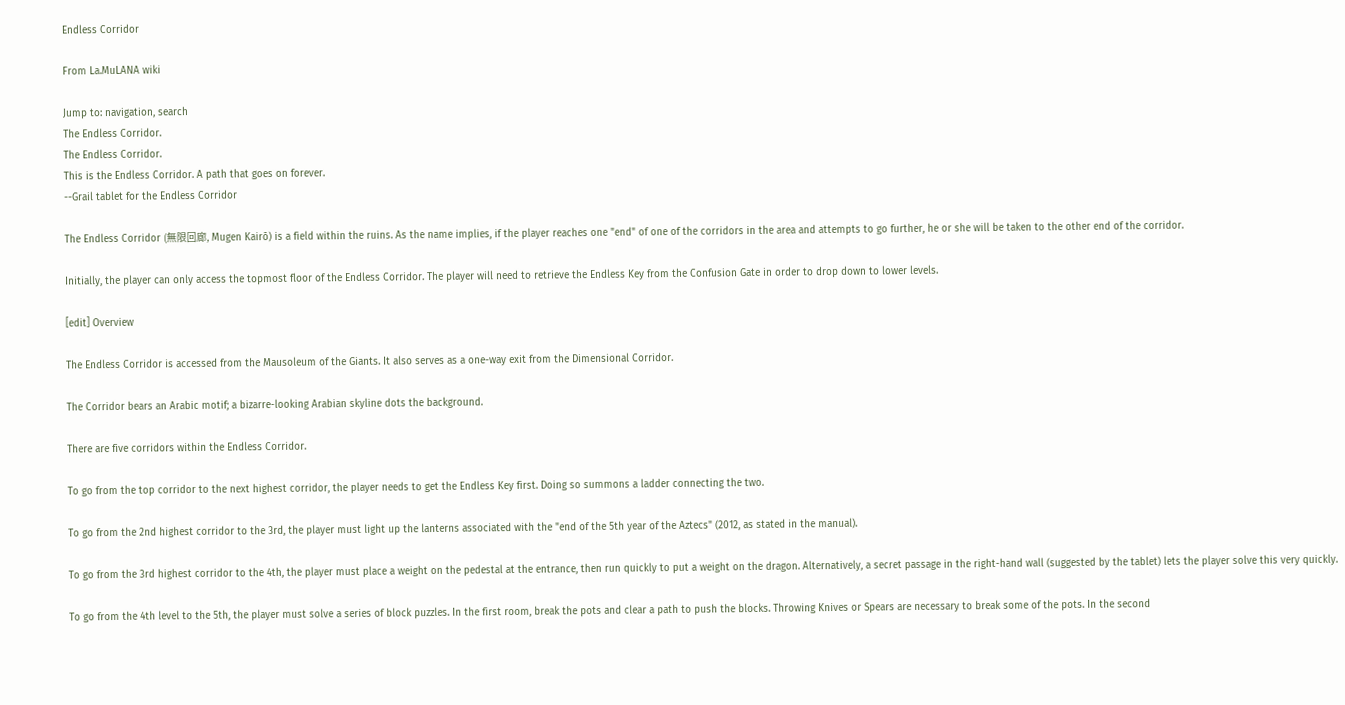Endless Corridor

From La.MuLANA wiki

Jump to: navigation, search
The Endless Corridor.
The Endless Corridor.
This is the Endless Corridor. A path that goes on forever.
--Grail tablet for the Endless Corridor

The Endless Corridor (無限回廊, Mugen Kairō) is a field within the ruins. As the name implies, if the player reaches one "end" of one of the corridors in the area and attempts to go further, he or she will be taken to the other end of the corridor.

Initially, the player can only access the topmost floor of the Endless Corridor. The player will need to retrieve the Endless Key from the Confusion Gate in order to drop down to lower levels.

[edit] Overview

The Endless Corridor is accessed from the Mausoleum of the Giants. It also serves as a one-way exit from the Dimensional Corridor.

The Corridor bears an Arabic motif; a bizarre-looking Arabian skyline dots the background.

There are five corridors within the Endless Corridor.

To go from the top corridor to the next highest corridor, the player needs to get the Endless Key first. Doing so summons a ladder connecting the two.

To go from the 2nd highest corridor to the 3rd, the player must light up the lanterns associated with the "end of the 5th year of the Aztecs" (2012, as stated in the manual).

To go from the 3rd highest corridor to the 4th, the player must place a weight on the pedestal at the entrance, then run quickly to put a weight on the dragon. Alternatively, a secret passage in the right-hand wall (suggested by the tablet) lets the player solve this very quickly.

To go from the 4th level to the 5th, the player must solve a series of block puzzles. In the first room, break the pots and clear a path to push the blocks. Throwing Knives or Spears are necessary to break some of the pots. In the second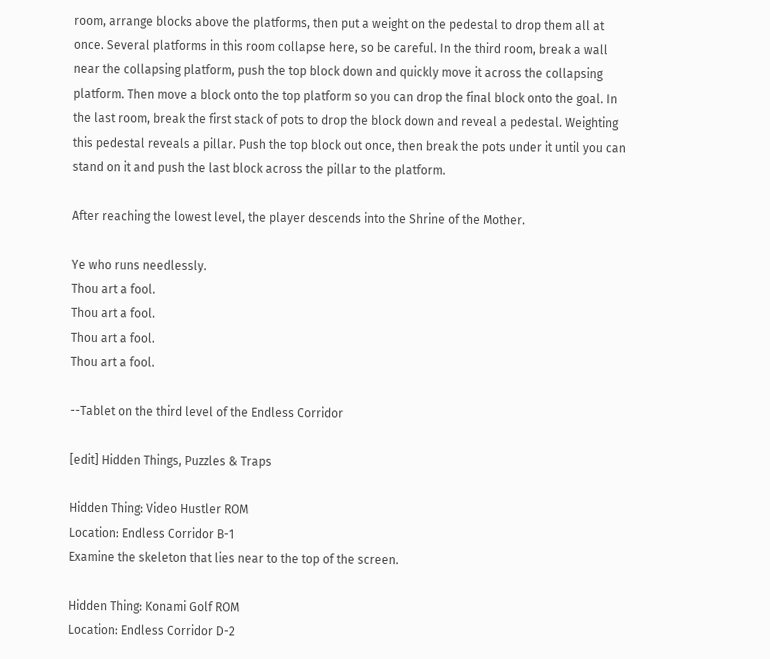room, arrange blocks above the platforms, then put a weight on the pedestal to drop them all at once. Several platforms in this room collapse here, so be careful. In the third room, break a wall near the collapsing platform, push the top block down and quickly move it across the collapsing platform. Then move a block onto the top platform so you can drop the final block onto the goal. In the last room, break the first stack of pots to drop the block down and reveal a pedestal. Weighting this pedestal reveals a pillar. Push the top block out once, then break the pots under it until you can stand on it and push the last block across the pillar to the platform.

After reaching the lowest level, the player descends into the Shrine of the Mother.

Ye who runs needlessly.
Thou art a fool.
Thou art a fool.
Thou art a fool.
Thou art a fool.

--Tablet on the third level of the Endless Corridor

[edit] Hidden Things, Puzzles & Traps

Hidden Thing: Video Hustler ROM
Location: Endless Corridor B-1
Examine the skeleton that lies near to the top of the screen.

Hidden Thing: Konami Golf ROM
Location: Endless Corridor D-2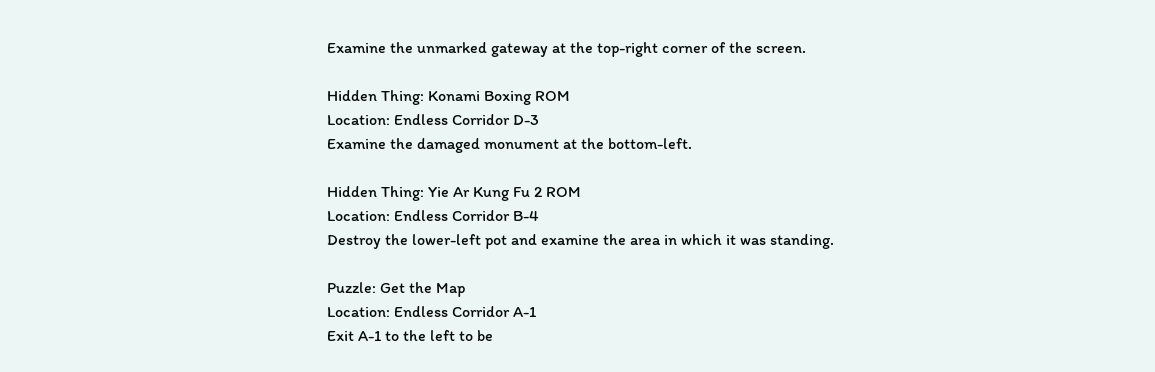Examine the unmarked gateway at the top-right corner of the screen.

Hidden Thing: Konami Boxing ROM
Location: Endless Corridor D-3
Examine the damaged monument at the bottom-left.

Hidden Thing: Yie Ar Kung Fu 2 ROM
Location: Endless Corridor B-4
Destroy the lower-left pot and examine the area in which it was standing.

Puzzle: Get the Map
Location: Endless Corridor A-1
Exit A-1 to the left to be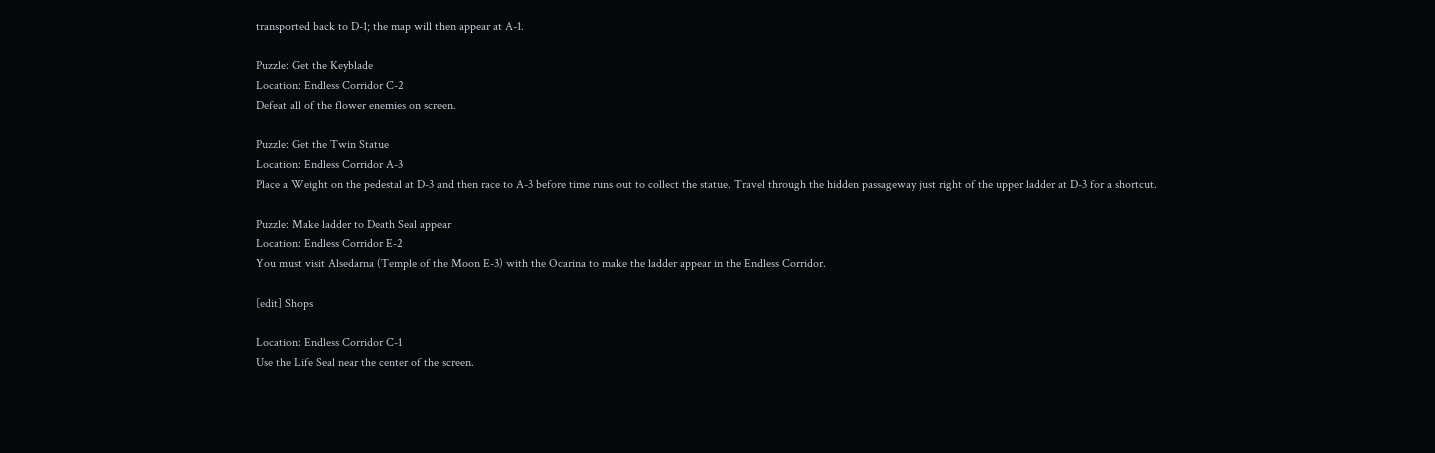transported back to D-1; the map will then appear at A-1.

Puzzle: Get the Keyblade
Location: Endless Corridor C-2
Defeat all of the flower enemies on screen.

Puzzle: Get the Twin Statue
Location: Endless Corridor A-3
Place a Weight on the pedestal at D-3 and then race to A-3 before time runs out to collect the statue. Travel through the hidden passageway just right of the upper ladder at D-3 for a shortcut.

Puzzle: Make ladder to Death Seal appear
Location: Endless Corridor E-2
You must visit Alsedarna (Temple of the Moon E-3) with the Ocarina to make the ladder appear in the Endless Corridor.

[edit] Shops

Location: Endless Corridor C-1
Use the Life Seal near the center of the screen.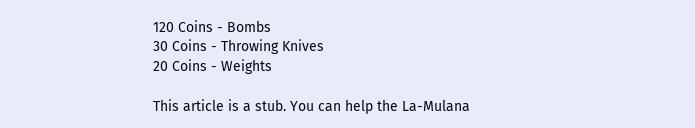120 Coins - Bombs
30 Coins - Throwing Knives
20 Coins - Weights

This article is a stub. You can help the La-Mulana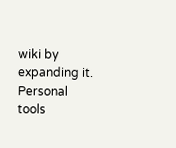wiki by expanding it.
Personal tools